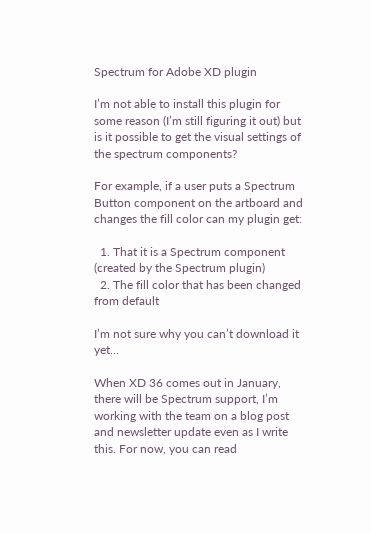Spectrum for Adobe XD plugin

I’m not able to install this plugin for some reason (I’m still figuring it out) but is it possible to get the visual settings of the spectrum components?

For example, if a user puts a Spectrum Button component on the artboard and changes the fill color can my plugin get:

  1. That it is a Spectrum component (created by the Spectrum plugin)
  2. The fill color that has been changed from default

I’m not sure why you can’t download it yet…

When XD 36 comes out in January, there will be Spectrum support, I’m working with the team on a blog post and newsletter update even as I write this. For now, you can read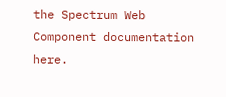the Spectrum Web Component documentation here.